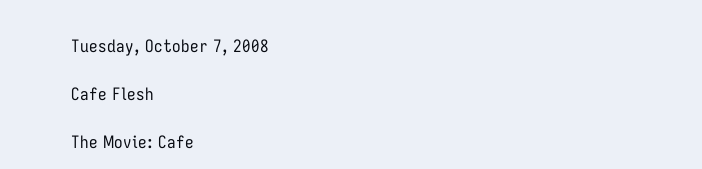Tuesday, October 7, 2008

Cafe Flesh

The Movie: Cafe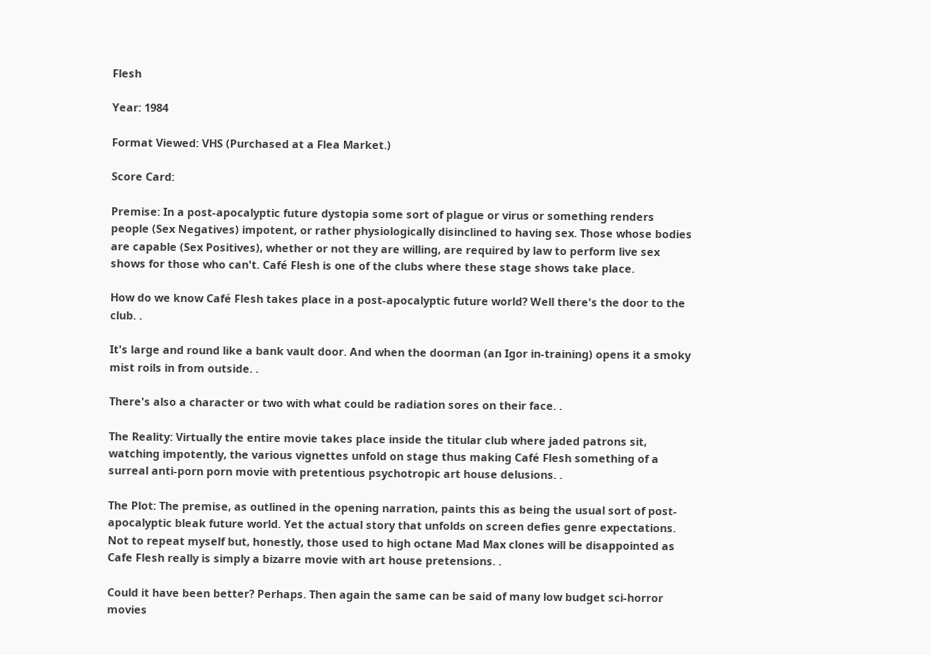Flesh

Year: 1984

Format Viewed: VHS (Purchased at a Flea Market.)

Score Card:

Premise: In a post-apocalyptic future dystopia some sort of plague or virus or something renders people (Sex Negatives) impotent, or rather physiologically disinclined to having sex. Those whose bodies are capable (Sex Positives), whether or not they are willing, are required by law to perform live sex shows for those who can't. Café Flesh is one of the clubs where these stage shows take place.

How do we know Café Flesh takes place in a post-apocalyptic future world? Well there's the door to the club. .

It's large and round like a bank vault door. And when the doorman (an Igor in-training) opens it a smoky mist roils in from outside. .

There's also a character or two with what could be radiation sores on their face. .

The Reality: Virtually the entire movie takes place inside the titular club where jaded patrons sit, watching impotently, the various vignettes unfold on stage thus making Café Flesh something of a surreal anti-porn porn movie with pretentious psychotropic art house delusions. .

The Plot: The premise, as outlined in the opening narration, paints this as being the usual sort of post-apocalyptic bleak future world. Yet the actual story that unfolds on screen defies genre expectations. Not to repeat myself but, honestly, those used to high octane Mad Max clones will be disappointed as Cafe Flesh really is simply a bizarre movie with art house pretensions. .

Could it have been better? Perhaps. Then again the same can be said of many low budget sci-horror movies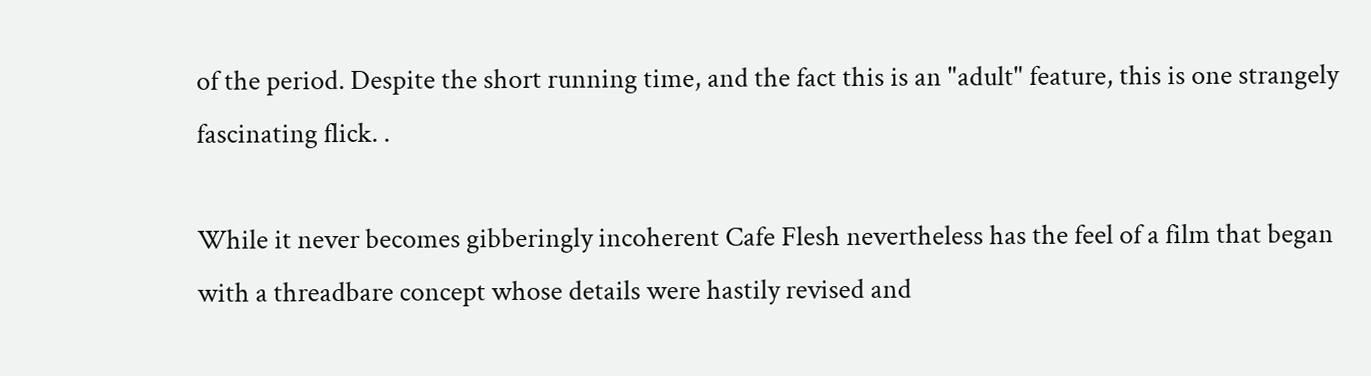of the period. Despite the short running time, and the fact this is an "adult" feature, this is one strangely fascinating flick. .

While it never becomes gibberingly incoherent Cafe Flesh nevertheless has the feel of a film that began with a threadbare concept whose details were hastily revised and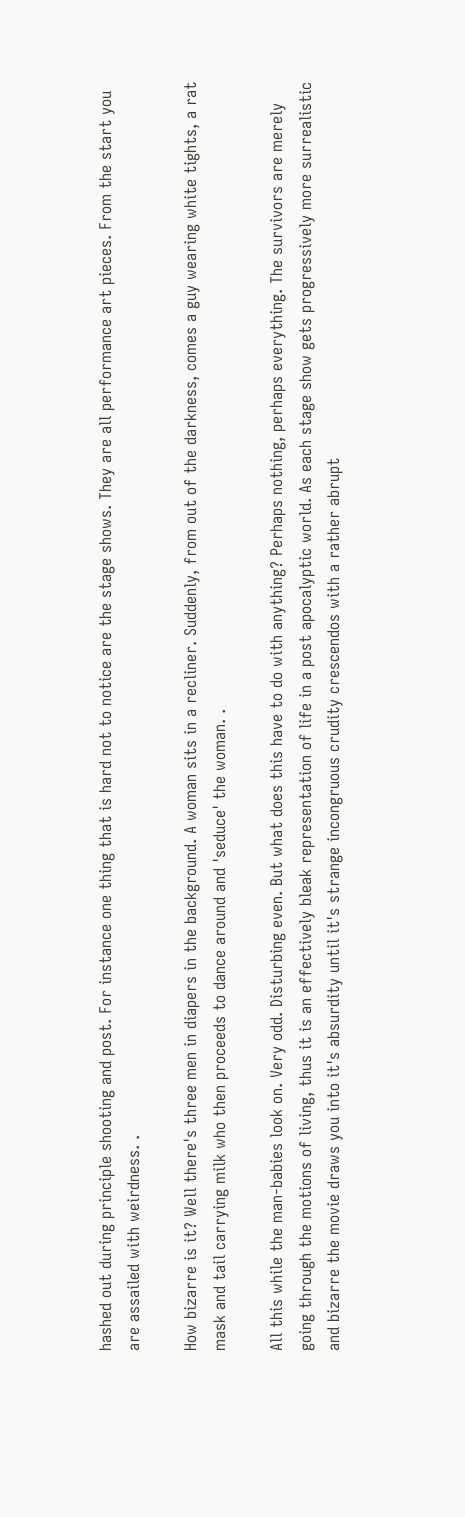hashed out during principle shooting and post. For instance one thing that is hard not to notice are the stage shows. They are all performance art pieces. From the start you are assailed with weirdness. .

How bizarre is it? Well there's three men in diapers in the background. A woman sits in a recliner. Suddenly, from out of the darkness, comes a guy wearing white tights, a rat mask and tail carrying milk who then proceeds to dance around and 'seduce' the woman. .

All this while the man-babies look on. Very odd. Disturbing even. But what does this have to do with anything? Perhaps nothing, perhaps everything. The survivors are merely going through the motions of living, thus it is an effectively bleak representation of life in a post apocalyptic world. As each stage show gets progressively more surrealistic and bizarre the movie draws you into it's absurdity until it's strange incongruous crudity crescendos with a rather abrupt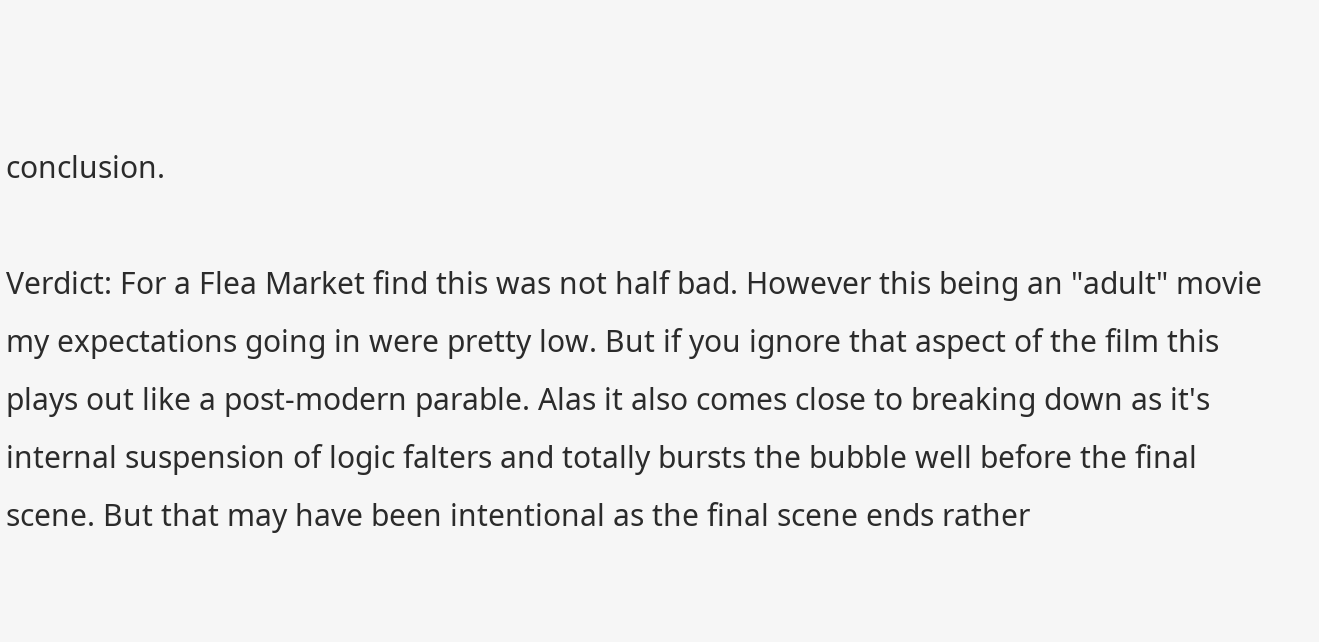conclusion.

Verdict: For a Flea Market find this was not half bad. However this being an "adult" movie my expectations going in were pretty low. But if you ignore that aspect of the film this plays out like a post-modern parable. Alas it also comes close to breaking down as it's internal suspension of logic falters and totally bursts the bubble well before the final scene. But that may have been intentional as the final scene ends rather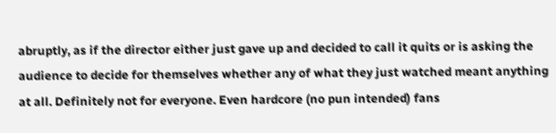abruptly, as if the director either just gave up and decided to call it quits or is asking the audience to decide for themselves whether any of what they just watched meant anything at all. Definitely not for everyone. Even hardcore (no pun intended) fans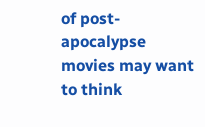of post-apocalypse movies may want to think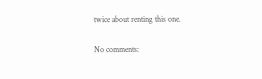twice about renting this one.

No comments: